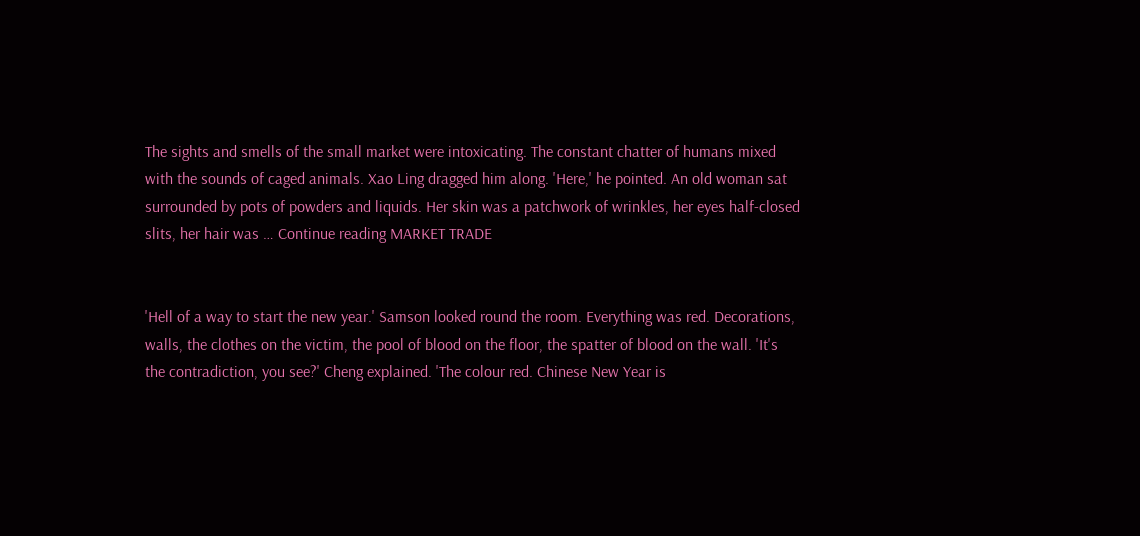The sights and smells of the small market were intoxicating. The constant chatter of humans mixed with the sounds of caged animals. Xao Ling dragged him along. 'Here,' he pointed. An old woman sat surrounded by pots of powders and liquids. Her skin was a patchwork of wrinkles, her eyes half-closed slits, her hair was … Continue reading MARKET TRADE


'Hell of a way to start the new year.' Samson looked round the room. Everything was red. Decorations, walls, the clothes on the victim, the pool of blood on the floor, the spatter of blood on the wall. 'It's the contradiction, you see?' Cheng explained. 'The colour red. Chinese New Year is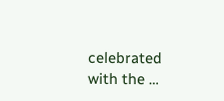celebrated with the …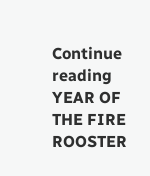Continue reading YEAR OF THE FIRE ROOSTER